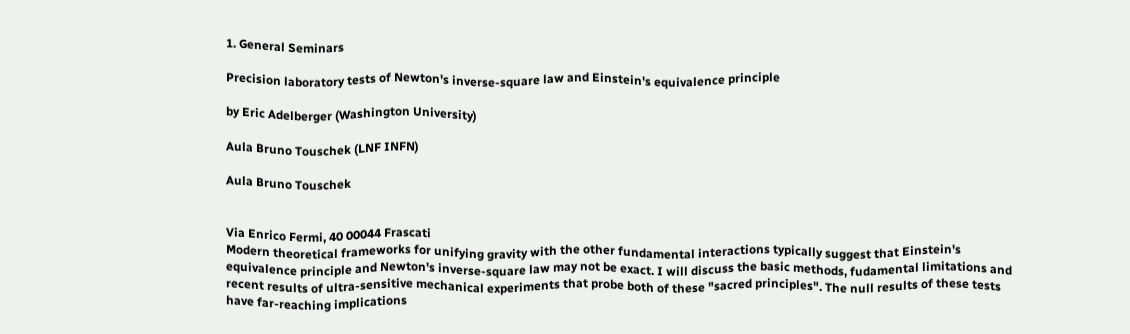1. General Seminars

Precision laboratory tests of Newton's inverse-square law and Einstein's equivalence principle

by Eric Adelberger (Washington University)

Aula Bruno Touschek (LNF INFN)

Aula Bruno Touschek


Via Enrico Fermi, 40 00044 Frascati
Modern theoretical frameworks for unifying gravity with the other fundamental interactions typically suggest that Einstein's equivalence principle and Newton's inverse-square law may not be exact. I will discuss the basic methods, fudamental limitations and recent results of ultra-sensitive mechanical experiments that probe both of these "sacred principles". The null results of these tests have far-reaching implications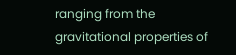ranging from the gravitational properties of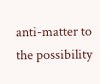anti-matter to the possibility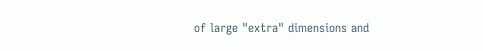of large "extra" dimensions and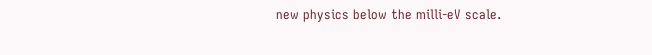new physics below the milli-eV scale.